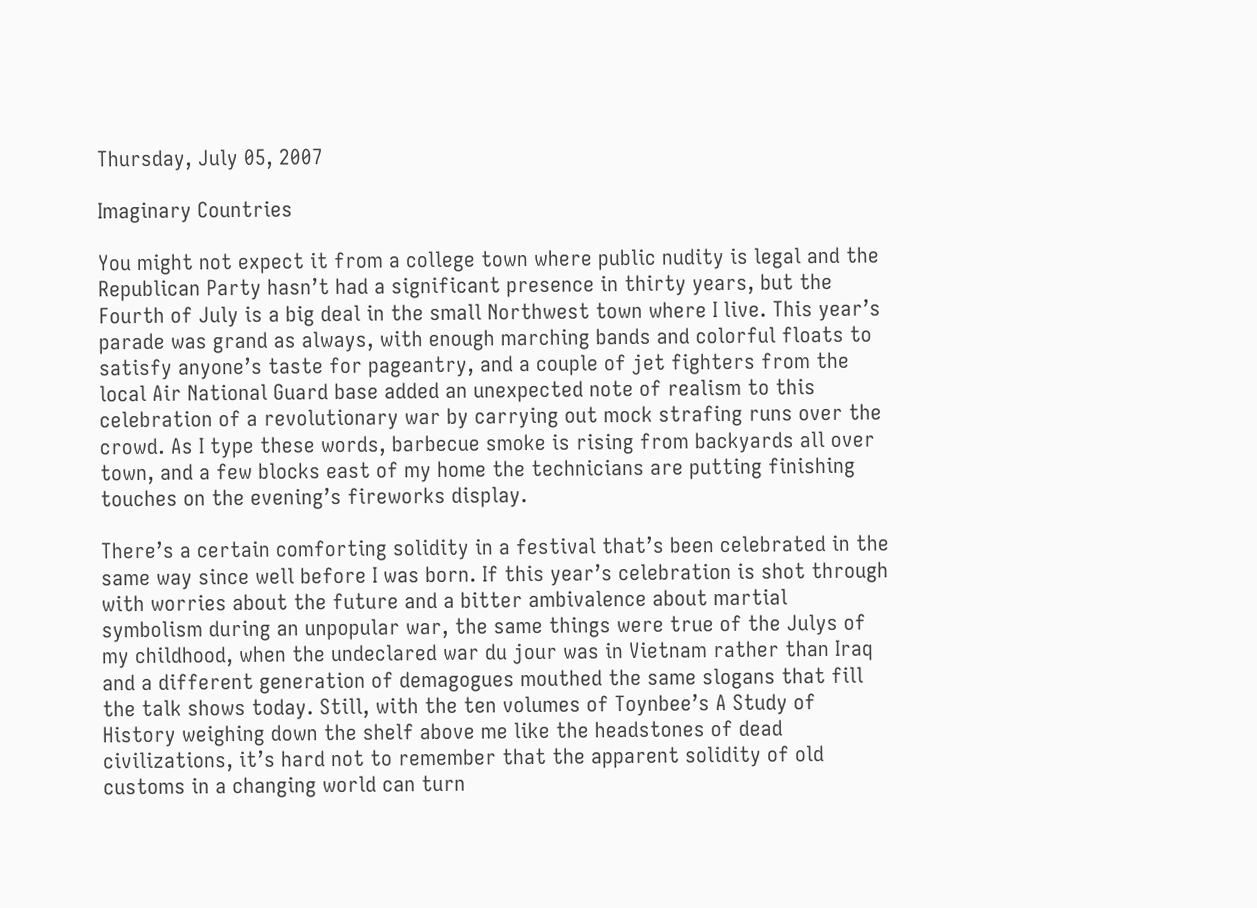Thursday, July 05, 2007

Imaginary Countries

You might not expect it from a college town where public nudity is legal and the Republican Party hasn’t had a significant presence in thirty years, but the Fourth of July is a big deal in the small Northwest town where I live. This year’s parade was grand as always, with enough marching bands and colorful floats to satisfy anyone’s taste for pageantry, and a couple of jet fighters from the local Air National Guard base added an unexpected note of realism to this celebration of a revolutionary war by carrying out mock strafing runs over the crowd. As I type these words, barbecue smoke is rising from backyards all over town, and a few blocks east of my home the technicians are putting finishing touches on the evening’s fireworks display.

There’s a certain comforting solidity in a festival that’s been celebrated in the same way since well before I was born. If this year’s celebration is shot through with worries about the future and a bitter ambivalence about martial symbolism during an unpopular war, the same things were true of the Julys of my childhood, when the undeclared war du jour was in Vietnam rather than Iraq and a different generation of demagogues mouthed the same slogans that fill the talk shows today. Still, with the ten volumes of Toynbee’s A Study of History weighing down the shelf above me like the headstones of dead civilizations, it’s hard not to remember that the apparent solidity of old customs in a changing world can turn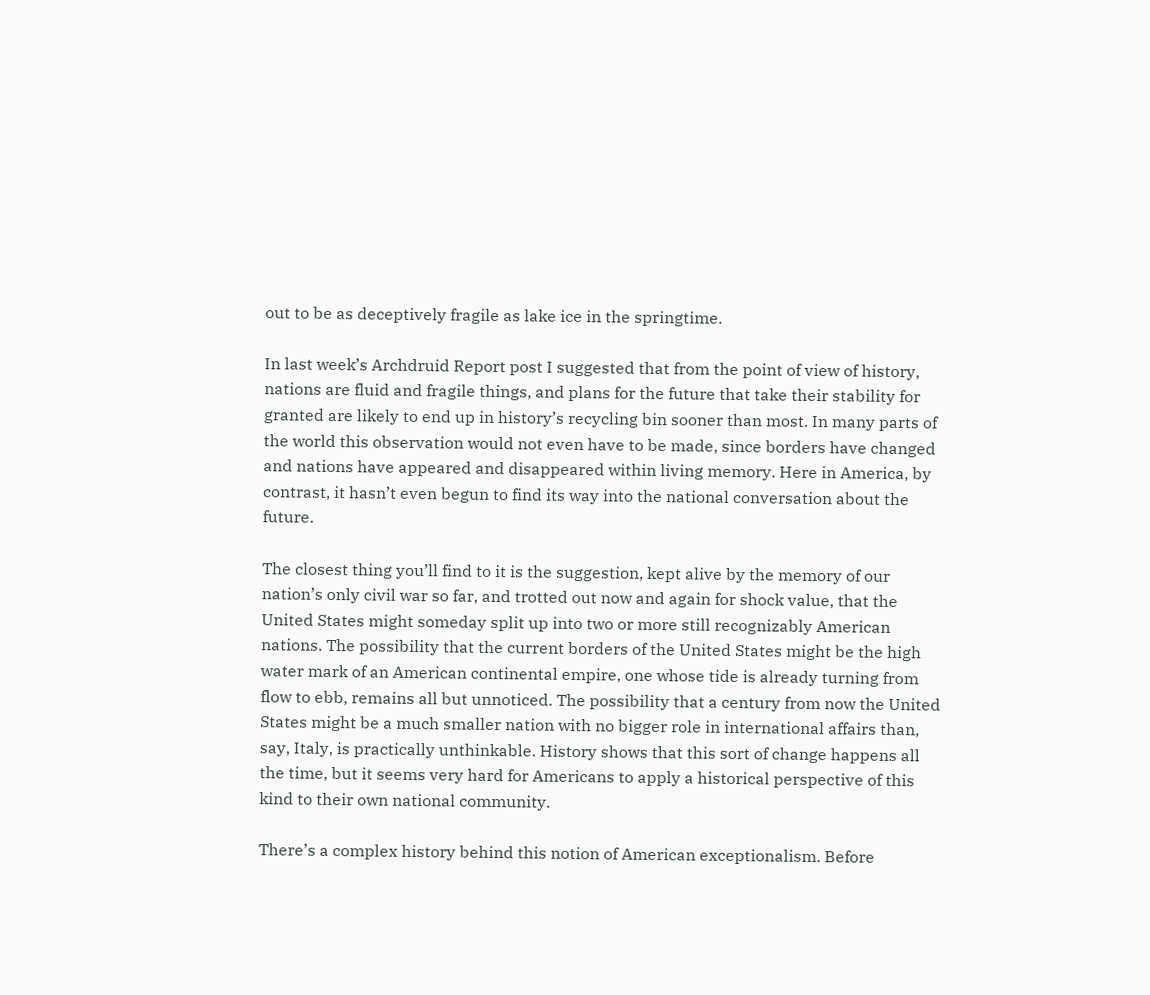out to be as deceptively fragile as lake ice in the springtime.

In last week’s Archdruid Report post I suggested that from the point of view of history, nations are fluid and fragile things, and plans for the future that take their stability for granted are likely to end up in history’s recycling bin sooner than most. In many parts of the world this observation would not even have to be made, since borders have changed and nations have appeared and disappeared within living memory. Here in America, by contrast, it hasn’t even begun to find its way into the national conversation about the future.

The closest thing you’ll find to it is the suggestion, kept alive by the memory of our nation’s only civil war so far, and trotted out now and again for shock value, that the United States might someday split up into two or more still recognizably American nations. The possibility that the current borders of the United States might be the high water mark of an American continental empire, one whose tide is already turning from flow to ebb, remains all but unnoticed. The possibility that a century from now the United States might be a much smaller nation with no bigger role in international affairs than, say, Italy, is practically unthinkable. History shows that this sort of change happens all the time, but it seems very hard for Americans to apply a historical perspective of this kind to their own national community.

There’s a complex history behind this notion of American exceptionalism. Before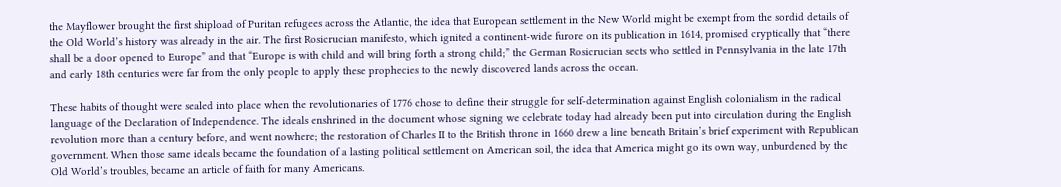the Mayflower brought the first shipload of Puritan refugees across the Atlantic, the idea that European settlement in the New World might be exempt from the sordid details of the Old World’s history was already in the air. The first Rosicrucian manifesto, which ignited a continent-wide furore on its publication in 1614, promised cryptically that “there shall be a door opened to Europe” and that “Europe is with child and will bring forth a strong child;” the German Rosicrucian sects who settled in Pennsylvania in the late 17th and early 18th centuries were far from the only people to apply these prophecies to the newly discovered lands across the ocean.

These habits of thought were sealed into place when the revolutionaries of 1776 chose to define their struggle for self-determination against English colonialism in the radical language of the Declaration of Independence. The ideals enshrined in the document whose signing we celebrate today had already been put into circulation during the English revolution more than a century before, and went nowhere; the restoration of Charles II to the British throne in 1660 drew a line beneath Britain’s brief experiment with Republican government. When those same ideals became the foundation of a lasting political settlement on American soil, the idea that America might go its own way, unburdened by the Old World’s troubles, became an article of faith for many Americans.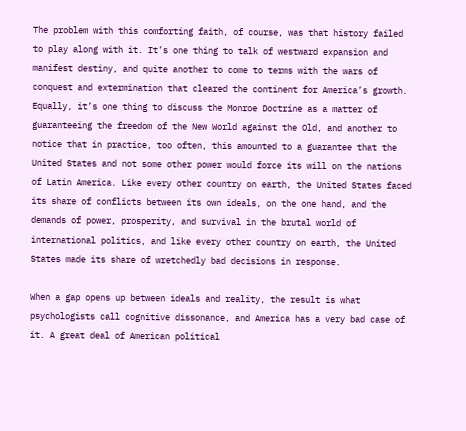The problem with this comforting faith, of course, was that history failed to play along with it. It’s one thing to talk of westward expansion and manifest destiny, and quite another to come to terms with the wars of conquest and extermination that cleared the continent for America’s growth. Equally, it’s one thing to discuss the Monroe Doctrine as a matter of guaranteeing the freedom of the New World against the Old, and another to notice that in practice, too often, this amounted to a guarantee that the United States and not some other power would force its will on the nations of Latin America. Like every other country on earth, the United States faced its share of conflicts between its own ideals, on the one hand, and the demands of power, prosperity, and survival in the brutal world of international politics, and like every other country on earth, the United States made its share of wretchedly bad decisions in response.

When a gap opens up between ideals and reality, the result is what psychologists call cognitive dissonance, and America has a very bad case of it. A great deal of American political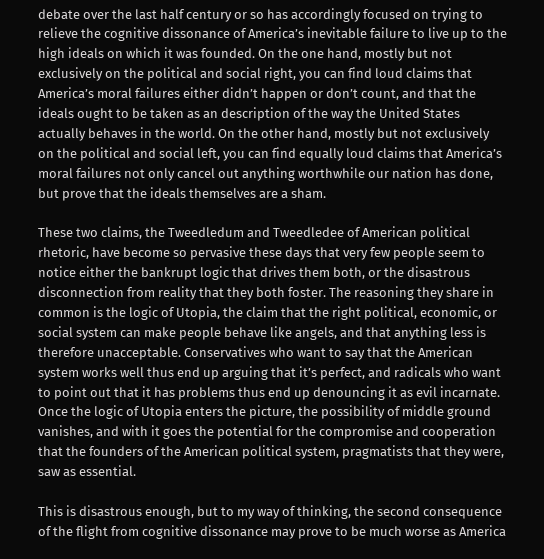debate over the last half century or so has accordingly focused on trying to relieve the cognitive dissonance of America’s inevitable failure to live up to the high ideals on which it was founded. On the one hand, mostly but not exclusively on the political and social right, you can find loud claims that America’s moral failures either didn’t happen or don’t count, and that the ideals ought to be taken as an description of the way the United States actually behaves in the world. On the other hand, mostly but not exclusively on the political and social left, you can find equally loud claims that America’s moral failures not only cancel out anything worthwhile our nation has done, but prove that the ideals themselves are a sham.

These two claims, the Tweedledum and Tweedledee of American political rhetoric, have become so pervasive these days that very few people seem to notice either the bankrupt logic that drives them both, or the disastrous disconnection from reality that they both foster. The reasoning they share in common is the logic of Utopia, the claim that the right political, economic, or social system can make people behave like angels, and that anything less is therefore unacceptable. Conservatives who want to say that the American system works well thus end up arguing that it’s perfect, and radicals who want to point out that it has problems thus end up denouncing it as evil incarnate. Once the logic of Utopia enters the picture, the possibility of middle ground vanishes, and with it goes the potential for the compromise and cooperation that the founders of the American political system, pragmatists that they were, saw as essential.

This is disastrous enough, but to my way of thinking, the second consequence of the flight from cognitive dissonance may prove to be much worse as America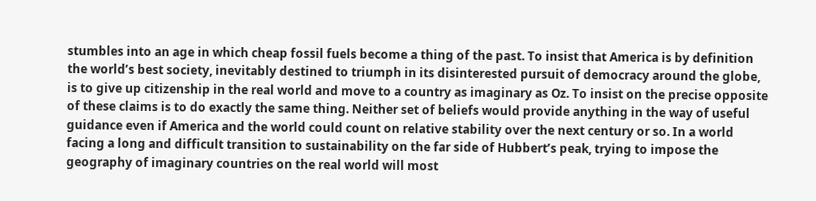stumbles into an age in which cheap fossil fuels become a thing of the past. To insist that America is by definition the world’s best society, inevitably destined to triumph in its disinterested pursuit of democracy around the globe, is to give up citizenship in the real world and move to a country as imaginary as Oz. To insist on the precise opposite of these claims is to do exactly the same thing. Neither set of beliefs would provide anything in the way of useful guidance even if America and the world could count on relative stability over the next century or so. In a world facing a long and difficult transition to sustainability on the far side of Hubbert’s peak, trying to impose the geography of imaginary countries on the real world will most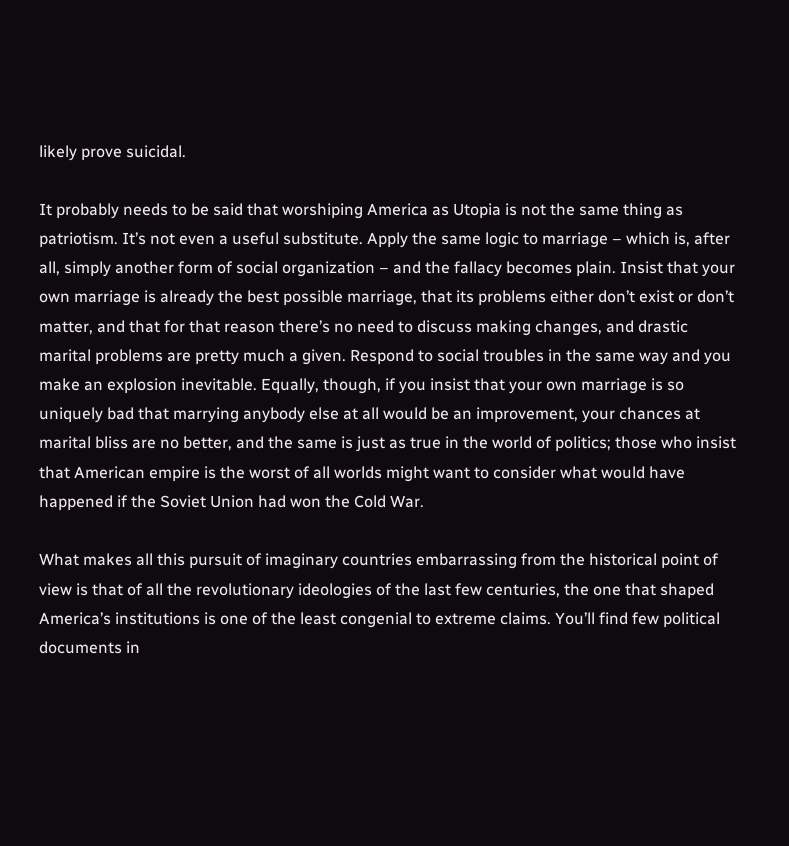likely prove suicidal.

It probably needs to be said that worshiping America as Utopia is not the same thing as patriotism. It’s not even a useful substitute. Apply the same logic to marriage – which is, after all, simply another form of social organization – and the fallacy becomes plain. Insist that your own marriage is already the best possible marriage, that its problems either don’t exist or don’t matter, and that for that reason there’s no need to discuss making changes, and drastic marital problems are pretty much a given. Respond to social troubles in the same way and you make an explosion inevitable. Equally, though, if you insist that your own marriage is so uniquely bad that marrying anybody else at all would be an improvement, your chances at marital bliss are no better, and the same is just as true in the world of politics; those who insist that American empire is the worst of all worlds might want to consider what would have happened if the Soviet Union had won the Cold War.

What makes all this pursuit of imaginary countries embarrassing from the historical point of view is that of all the revolutionary ideologies of the last few centuries, the one that shaped America’s institutions is one of the least congenial to extreme claims. You’ll find few political documents in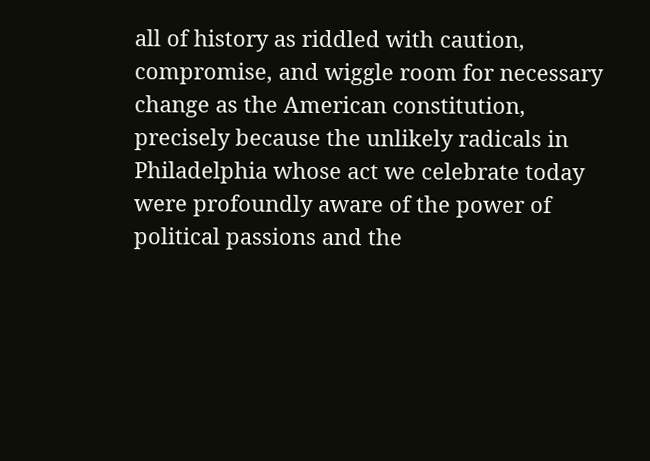all of history as riddled with caution, compromise, and wiggle room for necessary change as the American constitution, precisely because the unlikely radicals in Philadelphia whose act we celebrate today were profoundly aware of the power of political passions and the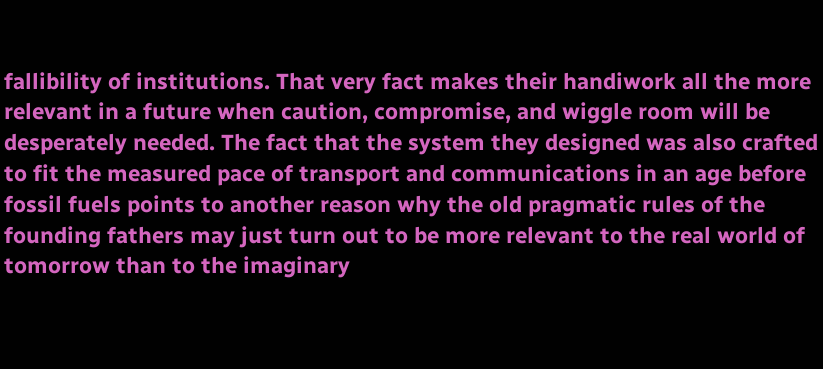fallibility of institutions. That very fact makes their handiwork all the more relevant in a future when caution, compromise, and wiggle room will be desperately needed. The fact that the system they designed was also crafted to fit the measured pace of transport and communications in an age before fossil fuels points to another reason why the old pragmatic rules of the founding fathers may just turn out to be more relevant to the real world of tomorrow than to the imaginary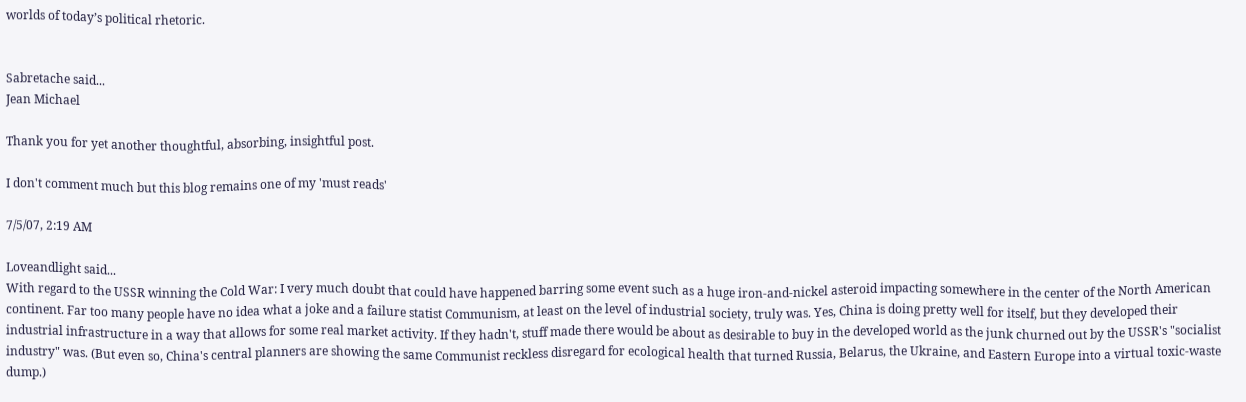worlds of today’s political rhetoric.


Sabretache said...
Jean Michael

Thank you for yet another thoughtful, absorbing, insightful post.

I don't comment much but this blog remains one of my 'must reads'

7/5/07, 2:19 AM

Loveandlight said...
With regard to the USSR winning the Cold War: I very much doubt that could have happened barring some event such as a huge iron-and-nickel asteroid impacting somewhere in the center of the North American continent. Far too many people have no idea what a joke and a failure statist Communism, at least on the level of industrial society, truly was. Yes, China is doing pretty well for itself, but they developed their industrial infrastructure in a way that allows for some real market activity. If they hadn't, stuff made there would be about as desirable to buy in the developed world as the junk churned out by the USSR's "socialist industry" was. (But even so, China's central planners are showing the same Communist reckless disregard for ecological health that turned Russia, Belarus, the Ukraine, and Eastern Europe into a virtual toxic-waste dump.)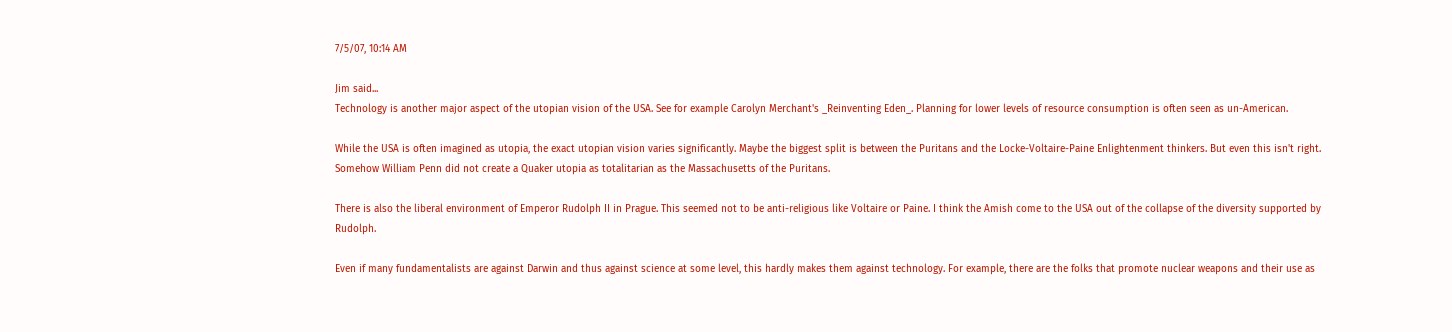7/5/07, 10:14 AM

Jim said...
Technology is another major aspect of the utopian vision of the USA. See for example Carolyn Merchant's _Reinventing Eden_. Planning for lower levels of resource consumption is often seen as un-American.

While the USA is often imagined as utopia, the exact utopian vision varies significantly. Maybe the biggest split is between the Puritans and the Locke-Voltaire-Paine Enlightenment thinkers. But even this isn't right. Somehow William Penn did not create a Quaker utopia as totalitarian as the Massachusetts of the Puritans.

There is also the liberal environment of Emperor Rudolph II in Prague. This seemed not to be anti-religious like Voltaire or Paine. I think the Amish come to the USA out of the collapse of the diversity supported by Rudolph.

Even if many fundamentalists are against Darwin and thus against science at some level, this hardly makes them against technology. For example, there are the folks that promote nuclear weapons and their use as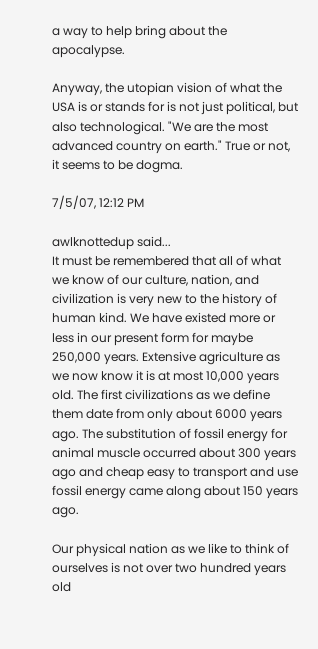a way to help bring about the apocalypse.

Anyway, the utopian vision of what the USA is or stands for is not just political, but also technological. "We are the most advanced country on earth." True or not, it seems to be dogma.

7/5/07, 12:12 PM

awlknottedup said...
It must be remembered that all of what we know of our culture, nation, and civilization is very new to the history of human kind. We have existed more or less in our present form for maybe 250,000 years. Extensive agriculture as we now know it is at most 10,000 years old. The first civilizations as we define them date from only about 6000 years ago. The substitution of fossil energy for animal muscle occurred about 300 years ago and cheap easy to transport and use fossil energy came along about 150 years ago.

Our physical nation as we like to think of ourselves is not over two hundred years old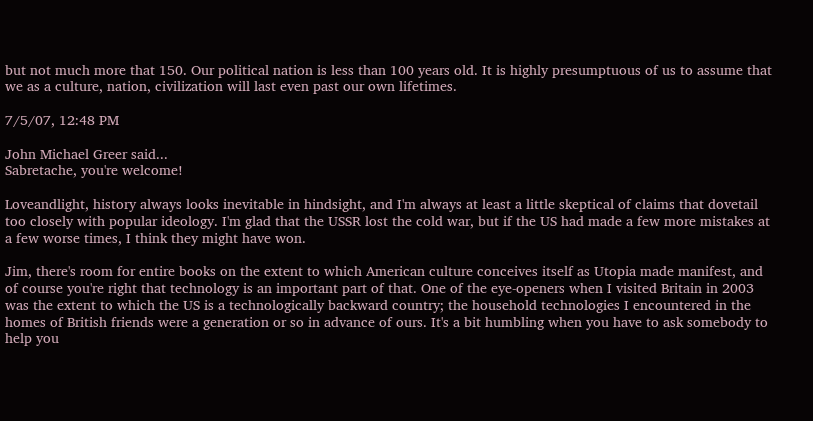but not much more that 150. Our political nation is less than 100 years old. It is highly presumptuous of us to assume that we as a culture, nation, civilization will last even past our own lifetimes.

7/5/07, 12:48 PM

John Michael Greer said...
Sabretache, you're welcome!

Loveandlight, history always looks inevitable in hindsight, and I'm always at least a little skeptical of claims that dovetail too closely with popular ideology. I'm glad that the USSR lost the cold war, but if the US had made a few more mistakes at a few worse times, I think they might have won.

Jim, there's room for entire books on the extent to which American culture conceives itself as Utopia made manifest, and of course you're right that technology is an important part of that. One of the eye-openers when I visited Britain in 2003 was the extent to which the US is a technologically backward country; the household technologies I encountered in the homes of British friends were a generation or so in advance of ours. It's a bit humbling when you have to ask somebody to help you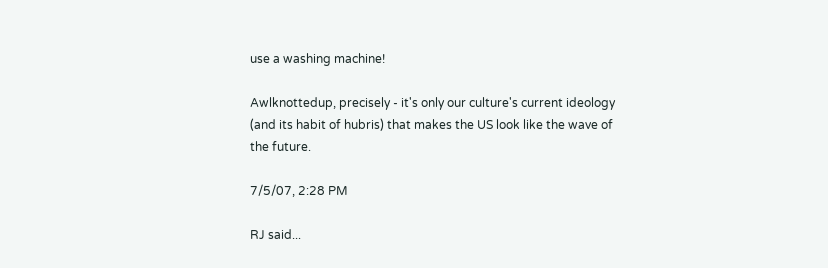use a washing machine!

Awlknottedup, precisely - it's only our culture's current ideology (and its habit of hubris) that makes the US look like the wave of the future.

7/5/07, 2:28 PM

RJ said...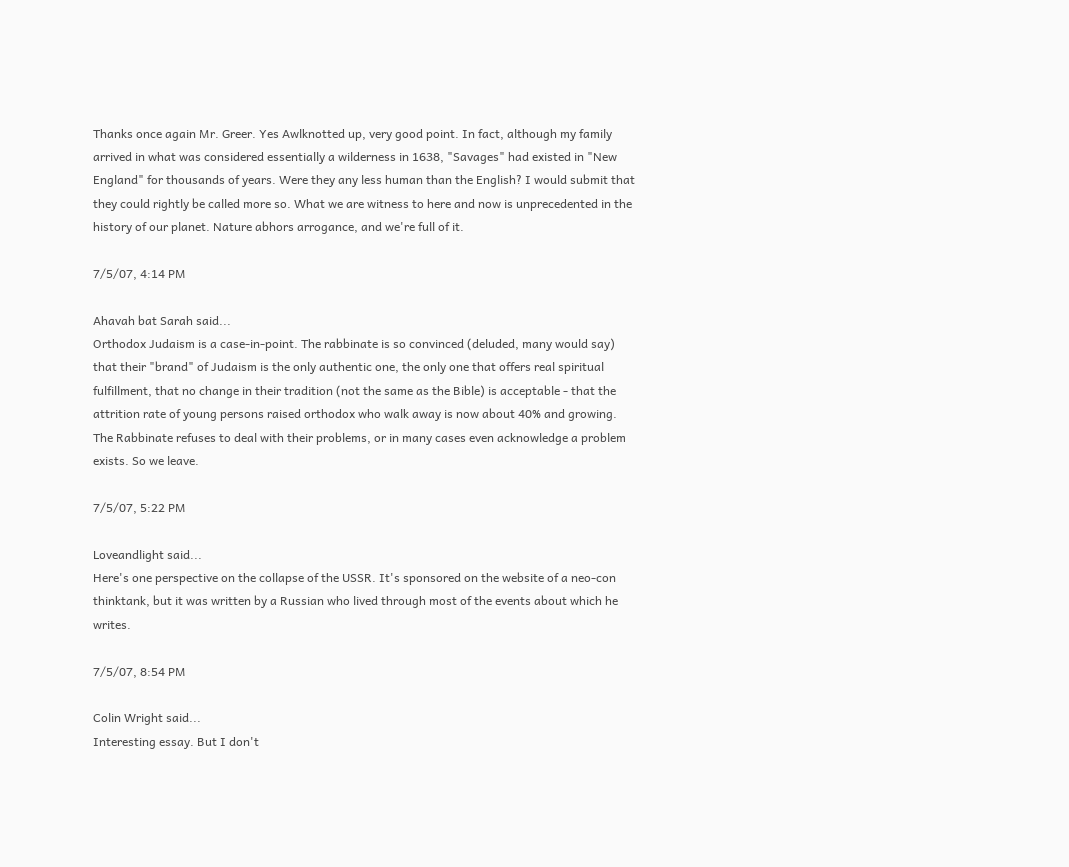Thanks once again Mr. Greer. Yes Awlknotted up, very good point. In fact, although my family arrived in what was considered essentially a wilderness in 1638, "Savages" had existed in "New England" for thousands of years. Were they any less human than the English? I would submit that they could rightly be called more so. What we are witness to here and now is unprecedented in the history of our planet. Nature abhors arrogance, and we're full of it.

7/5/07, 4:14 PM

Ahavah bat Sarah said...
Orthodox Judaism is a case-in-point. The rabbinate is so convinced (deluded, many would say) that their "brand" of Judaism is the only authentic one, the only one that offers real spiritual fulfillment, that no change in their tradition (not the same as the Bible) is acceptable - that the attrition rate of young persons raised orthodox who walk away is now about 40% and growing. The Rabbinate refuses to deal with their problems, or in many cases even acknowledge a problem exists. So we leave.

7/5/07, 5:22 PM

Loveandlight said...
Here's one perspective on the collapse of the USSR. It's sponsored on the website of a neo-con thinktank, but it was written by a Russian who lived through most of the events about which he writes.

7/5/07, 8:54 PM

Colin Wright said...
Interesting essay. But I don't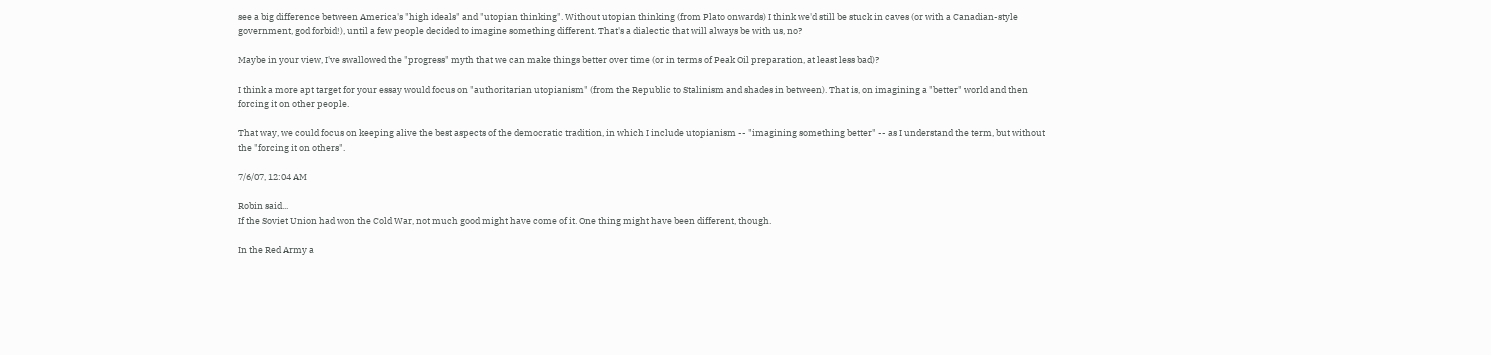see a big difference between America's "high ideals" and "utopian thinking". Without utopian thinking (from Plato onwards) I think we'd still be stuck in caves (or with a Canadian-style government, god forbid!), until a few people decided to imagine something different. That's a dialectic that will always be with us, no?

Maybe in your view, I've swallowed the "progress" myth that we can make things better over time (or in terms of Peak Oil preparation, at least less bad)?

I think a more apt target for your essay would focus on "authoritarian utopianism" (from the Republic to Stalinism and shades in between). That is, on imagining a "better" world and then forcing it on other people.

That way, we could focus on keeping alive the best aspects of the democratic tradition, in which I include utopianism -- "imagining something better" -- as I understand the term, but without the "forcing it on others".

7/6/07, 12:04 AM

Robin said...
If the Soviet Union had won the Cold War, not much good might have come of it. One thing might have been different, though.

In the Red Army a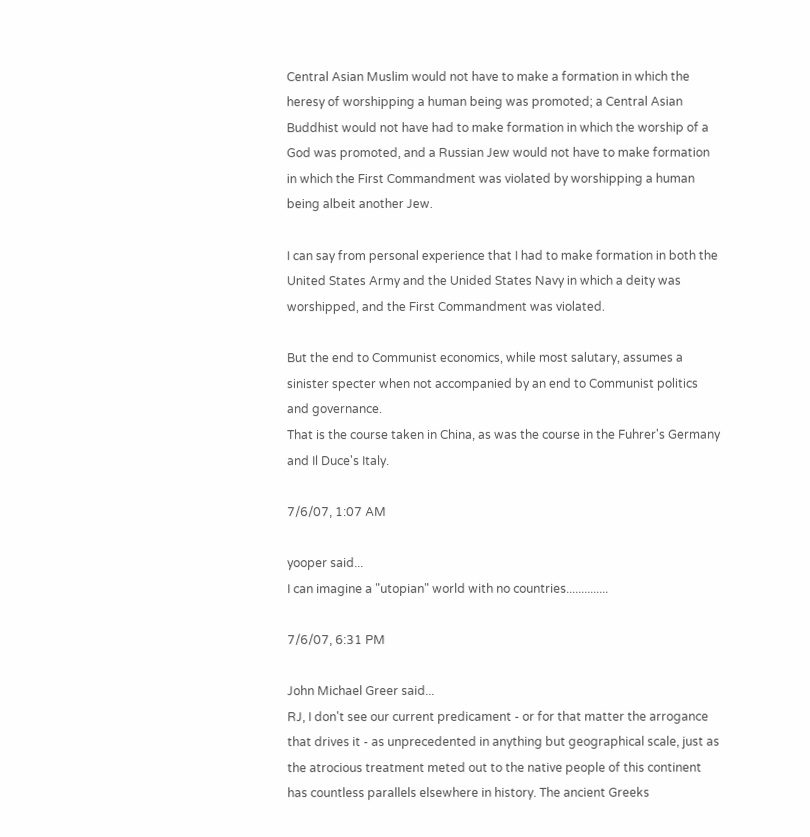Central Asian Muslim would not have to make a formation in which the heresy of worshipping a human being was promoted; a Central Asian Buddhist would not have had to make formation in which the worship of a God was promoted, and a Russian Jew would not have to make formation in which the First Commandment was violated by worshipping a human being albeit another Jew.

I can say from personal experience that I had to make formation in both the United States Army and the Unided States Navy in which a deity was worshipped, and the First Commandment was violated.

But the end to Communist economics, while most salutary, assumes a sinister specter when not accompanied by an end to Communist politics and governance.
That is the course taken in China, as was the course in the Fuhrer's Germany and Il Duce's Italy.

7/6/07, 1:07 AM

yooper said...
I can imagine a "utopian" world with no countries..............

7/6/07, 6:31 PM

John Michael Greer said...
RJ, I don't see our current predicament - or for that matter the arrogance that drives it - as unprecedented in anything but geographical scale, just as the atrocious treatment meted out to the native people of this continent has countless parallels elsewhere in history. The ancient Greeks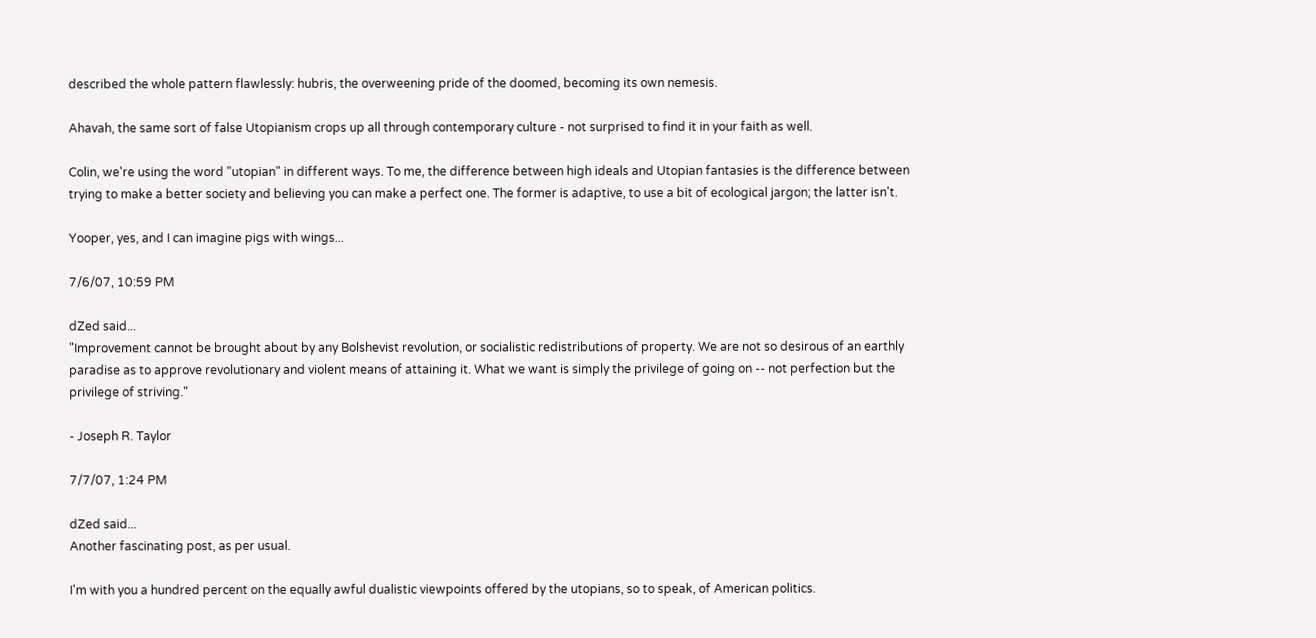described the whole pattern flawlessly: hubris, the overweening pride of the doomed, becoming its own nemesis.

Ahavah, the same sort of false Utopianism crops up all through contemporary culture - not surprised to find it in your faith as well.

Colin, we're using the word "utopian" in different ways. To me, the difference between high ideals and Utopian fantasies is the difference between trying to make a better society and believing you can make a perfect one. The former is adaptive, to use a bit of ecological jargon; the latter isn't.

Yooper, yes, and I can imagine pigs with wings...

7/6/07, 10:59 PM

dZed said...
"Improvement cannot be brought about by any Bolshevist revolution, or socialistic redistributions of property. We are not so desirous of an earthly paradise as to approve revolutionary and violent means of attaining it. What we want is simply the privilege of going on -- not perfection but the privilege of striving."

- Joseph R. Taylor

7/7/07, 1:24 PM

dZed said...
Another fascinating post, as per usual.

I'm with you a hundred percent on the equally awful dualistic viewpoints offered by the utopians, so to speak, of American politics.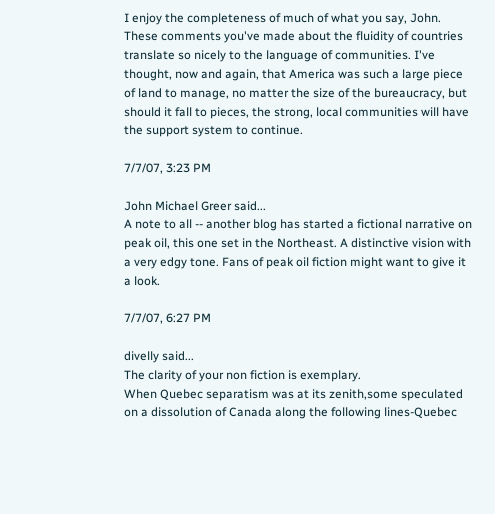I enjoy the completeness of much of what you say, John. These comments you've made about the fluidity of countries translate so nicely to the language of communities. I've thought, now and again, that America was such a large piece of land to manage, no matter the size of the bureaucracy, but should it fall to pieces, the strong, local communities will have the support system to continue.

7/7/07, 3:23 PM

John Michael Greer said...
A note to all -- another blog has started a fictional narrative on peak oil, this one set in the Northeast. A distinctive vision with a very edgy tone. Fans of peak oil fiction might want to give it a look.

7/7/07, 6:27 PM

divelly said...
The clarity of your non fiction is exemplary.
When Quebec separatism was at its zenith,some speculated on a dissolution of Canada along the following lines-Quebec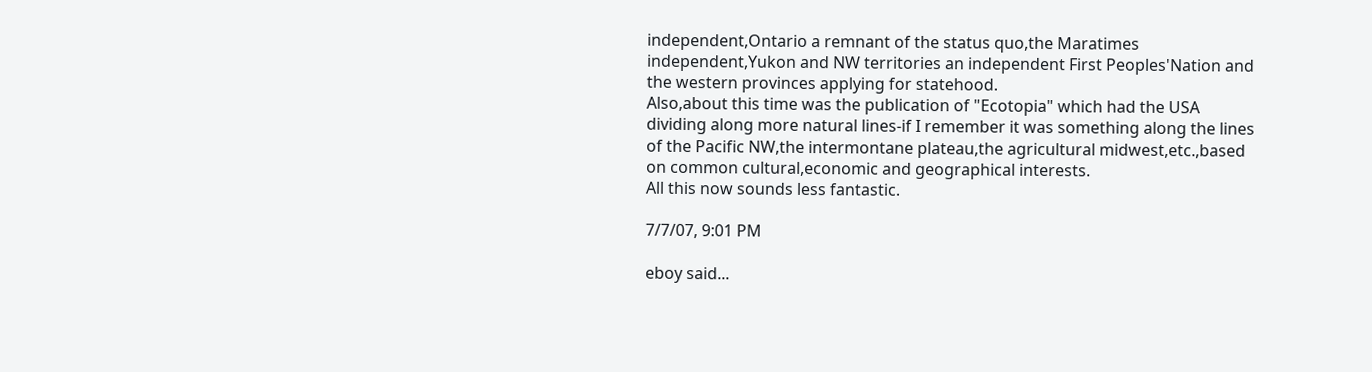independent,Ontario a remnant of the status quo,the Maratimes independent,Yukon and NW territories an independent First Peoples'Nation and the western provinces applying for statehood.
Also,about this time was the publication of "Ecotopia" which had the USA dividing along more natural lines-if I remember it was something along the lines of the Pacific NW,the intermontane plateau,the agricultural midwest,etc.,based on common cultural,economic and geographical interests.
All this now sounds less fantastic.

7/7/07, 9:01 PM

eboy said...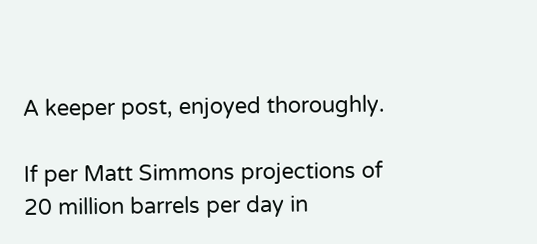A keeper post, enjoyed thoroughly.

If per Matt Simmons projections of 20 million barrels per day in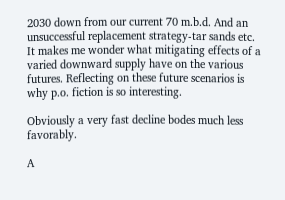2030 down from our current 70 m.b.d. And an unsuccessful replacement strategy-tar sands etc.
It makes me wonder what mitigating effects of a varied downward supply have on the various futures. Reflecting on these future scenarios is why p.o. fiction is so interesting.

Obviously a very fast decline bodes much less favorably.

A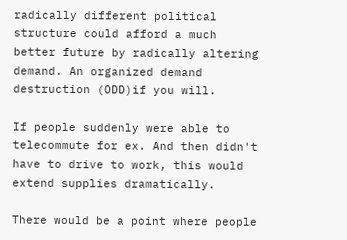radically different political structure could afford a much better future by radically altering demand. An organized demand destruction (ODD)if you will.

If people suddenly were able to telecommute for ex. And then didn't have to drive to work, this would extend supplies dramatically.

There would be a point where people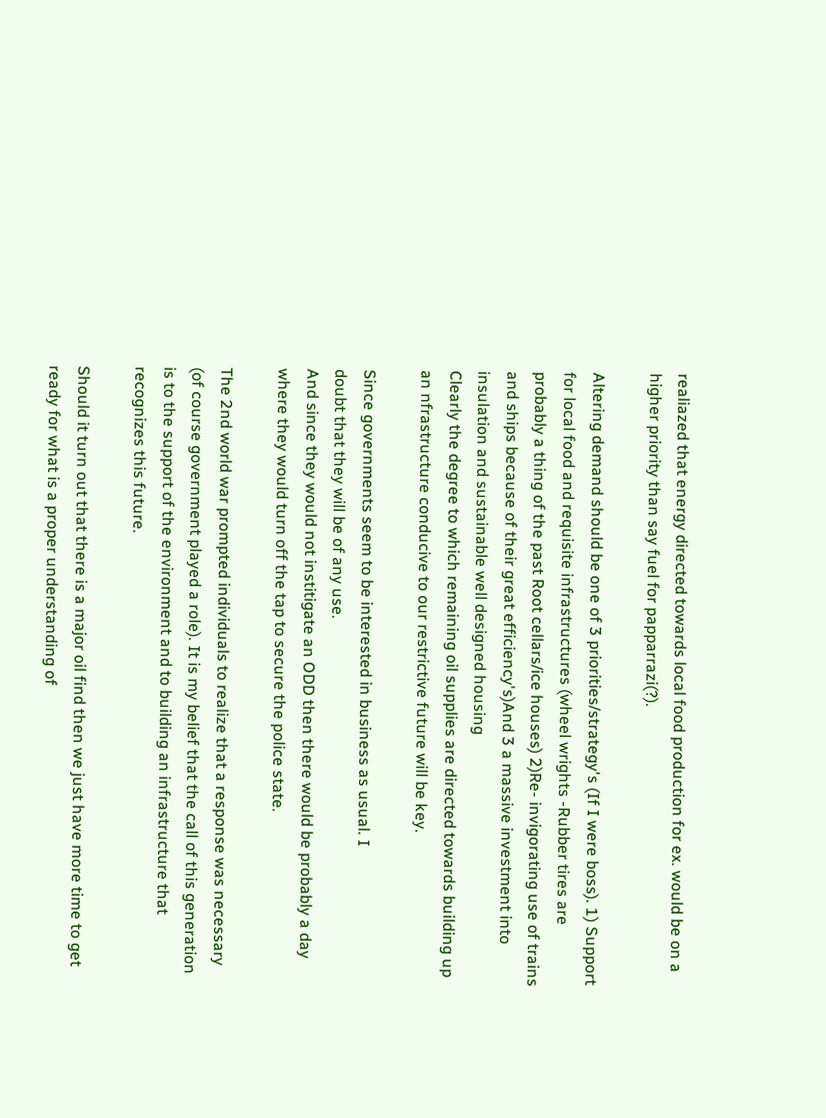realiazed that energy directed towards local food production for ex. would be on a higher priority than say fuel for papparrazi(?).

Altering demand should be one of 3 priorities/strategy's (If I were boss). 1) Support for local food and requisite infrastructures (wheel wrights -Rubber tires are probably a thing of the past Root cellars/ice houses) 2)Re- invigorating use of trains and ships because of their great efficiency's)And 3 a massive investment into insulation and sustainable well designed housing
Clearly the degree to which remaining oil supplies are directed towards building up an nfrastructure conducive to our restrictive future will be key.

Since governments seem to be interested in business as usual. I
doubt that they will be of any use.
And since they would not institigate an ODD then there would be probably a day where they would turn off the tap to secure the police state.

The 2nd world war prompted individuals to realize that a response was necessary (of course government played a role). It is my belief that the call of this generation is to the support of the environment and to building an infrastructure that recognizes this future.

Should it turn out that there is a major oil find then we just have more time to get ready for what is a proper understanding of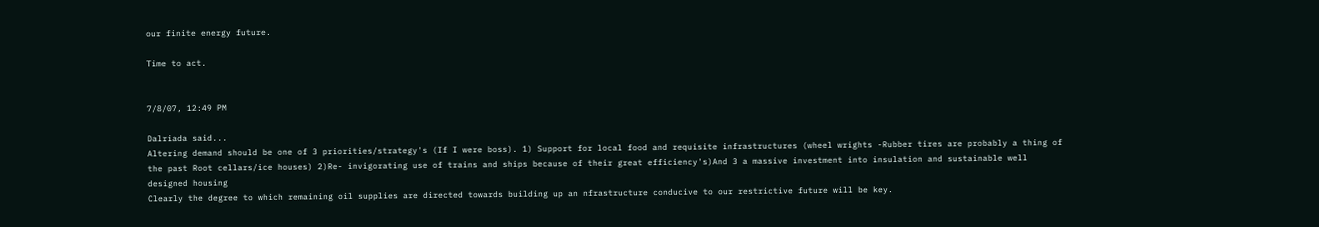our finite energy future.

Time to act.


7/8/07, 12:49 PM

Dalriada said...
Altering demand should be one of 3 priorities/strategy's (If I were boss). 1) Support for local food and requisite infrastructures (wheel wrights -Rubber tires are probably a thing of the past Root cellars/ice houses) 2)Re- invigorating use of trains and ships because of their great efficiency's)And 3 a massive investment into insulation and sustainable well designed housing
Clearly the degree to which remaining oil supplies are directed towards building up an nfrastructure conducive to our restrictive future will be key.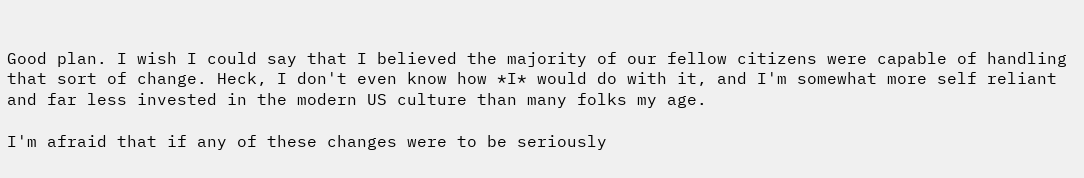Good plan. I wish I could say that I believed the majority of our fellow citizens were capable of handling that sort of change. Heck, I don't even know how *I* would do with it, and I'm somewhat more self reliant and far less invested in the modern US culture than many folks my age.

I'm afraid that if any of these changes were to be seriously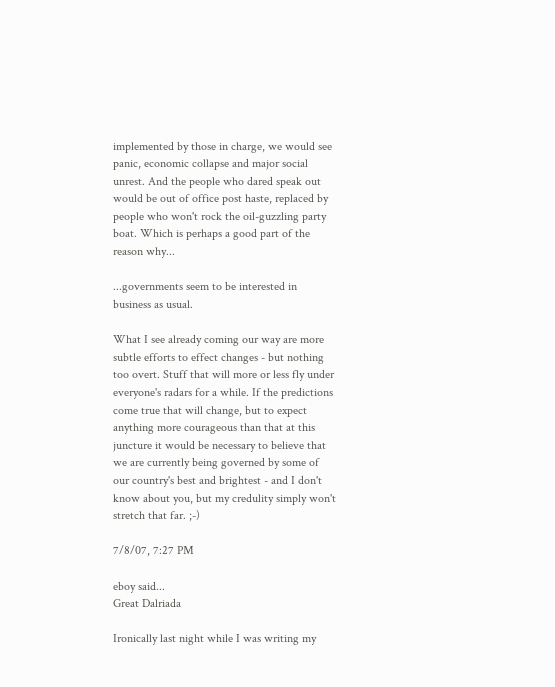implemented by those in charge, we would see panic, economic collapse and major social unrest. And the people who dared speak out would be out of office post haste, replaced by people who won't rock the oil-guzzling party boat. Which is perhaps a good part of the reason why...

...governments seem to be interested in business as usual.

What I see already coming our way are more subtle efforts to effect changes - but nothing too overt. Stuff that will more or less fly under everyone's radars for a while. If the predictions come true that will change, but to expect anything more courageous than that at this juncture it would be necessary to believe that we are currently being governed by some of our country's best and brightest - and I don't know about you, but my credulity simply won't stretch that far. ;-)

7/8/07, 7:27 PM

eboy said...
Great Dalriada

Ironically last night while I was writing my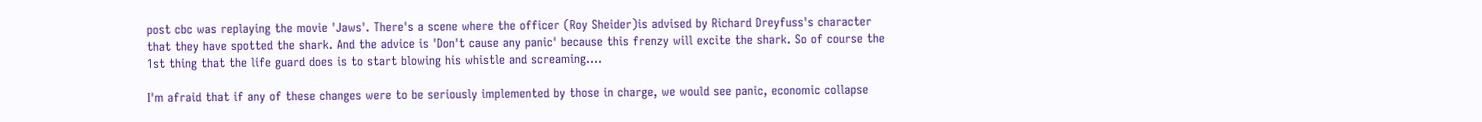post cbc was replaying the movie 'Jaws'. There's a scene where the officer (Roy Sheider)is advised by Richard Dreyfuss's character that they have spotted the shark. And the advice is 'Don't cause any panic' because this frenzy will excite the shark. So of course the 1st thing that the life guard does is to start blowing his whistle and screaming....

I'm afraid that if any of these changes were to be seriously implemented by those in charge, we would see panic, economic collapse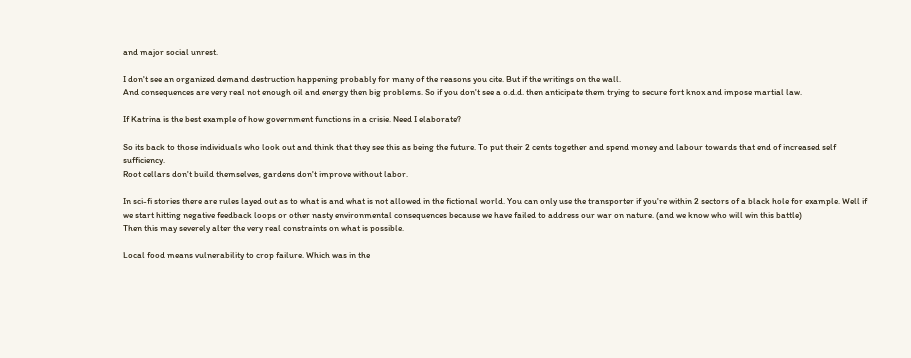and major social unrest.

I don't see an organized demand destruction happening probably for many of the reasons you cite. But if the writings on the wall.
And consequences are very real not enough oil and energy then big problems. So if you don't see a o.d.d. then anticipate them trying to secure fort knox and impose martial law.

If Katrina is the best example of how government functions in a crisie. Need I elaborate?

So its back to those individuals who look out and think that they see this as being the future. To put their 2 cents together and spend money and labour towards that end of increased self sufficiency.
Root cellars don't build themselves, gardens don't improve without labor.

In sci-fi stories there are rules layed out as to what is and what is not allowed in the fictional world. You can only use the transporter if you're within 2 sectors of a black hole for example. Well if we start hitting negative feedback loops or other nasty environmental consequences because we have failed to address our war on nature. (and we know who will win this battle)
Then this may severely alter the very real constraints on what is possible.

Local food means vulnerability to crop failure. Which was in the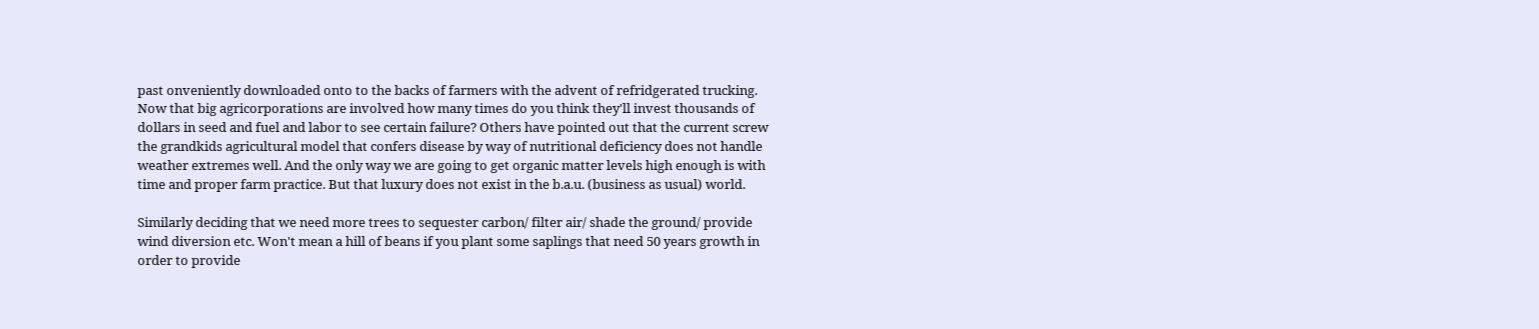past onveniently downloaded onto to the backs of farmers with the advent of refridgerated trucking. Now that big agricorporations are involved how many times do you think they'll invest thousands of dollars in seed and fuel and labor to see certain failure? Others have pointed out that the current screw the grandkids agricultural model that confers disease by way of nutritional deficiency does not handle weather extremes well. And the only way we are going to get organic matter levels high enough is with time and proper farm practice. But that luxury does not exist in the b.a.u. (business as usual) world.

Similarly deciding that we need more trees to sequester carbon/ filter air/ shade the ground/ provide wind diversion etc. Won't mean a hill of beans if you plant some saplings that need 50 years growth in order to provide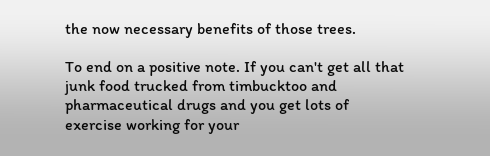the now necessary benefits of those trees.

To end on a positive note. If you can't get all that junk food trucked from timbucktoo and pharmaceutical drugs and you get lots of exercise working for your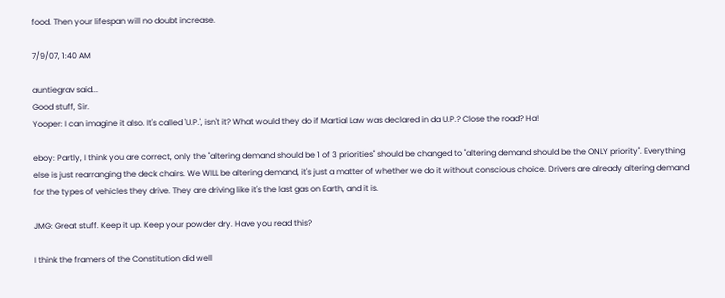food. Then your lifespan will no doubt increase.

7/9/07, 1:40 AM

auntiegrav said...
Good stuff, Sir.
Yooper: I can imagine it also. It's called 'U.P.', isn't it? What would they do if Martial Law was declared in da U.P.? Close the road? Ha!

eboy: Partly, I think you are correct, only the "altering demand should be 1 of 3 priorities" should be changed to "altering demand should be the ONLY priority". Everything else is just rearranging the deck chairs. We WILL be altering demand, it's just a matter of whether we do it without conscious choice. Drivers are already altering demand for the types of vehicles they drive. They are driving like it's the last gas on Earth, and it is.

JMG: Great stuff. Keep it up. Keep your powder dry. Have you read this?

I think the framers of the Constitution did well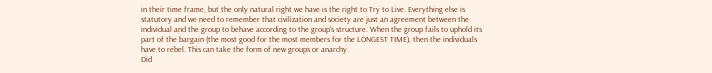in their time frame, but the only natural right we have is the right to Try to Live. Everything else is statutory and we need to remember that civilization and society are just an agreement between the individual and the group to behave according to the group's structure. When the group fails to uphold its part of the bargain (the most good for the most members for the LONGEST TIME), then the individuals have to rebel. This can take the form of new groups or anarchy.
Did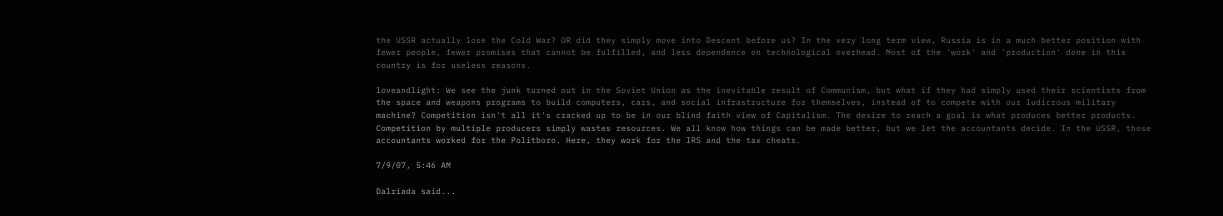the USSR actually lose the Cold War? OR did they simply move into Descent before us? In the very long term view, Russia is in a much better position with fewer people, fewer promises that cannot be fulfilled, and less dependence on technological overhead. Most of the 'work' and 'production' done in this country is for useless reasons.

loveandlight: We see the junk turned out in the Soviet Union as the inevitable result of Communism, but what if they had simply used their scientists from the space and weapons programs to build computers, cars, and social infrastructure for themselves, instead of to compete with our ludicrous military machine? Competition isn't all it's cracked up to be in our blind faith view of Capitalism. The desire to reach a goal is what produces better products. Competition by multiple producers simply wastes resources. We all know how things can be made better, but we let the accountants decide. In the USSR, those accountants worked for the Politboro. Here, they work for the IRS and the tax cheats.

7/9/07, 5:46 AM

Dalriada said...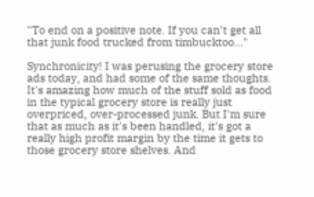"To end on a positive note. If you can't get all that junk food trucked from timbucktoo..."

Synchronicity! I was perusing the grocery store ads today, and had some of the same thoughts. It's amazing how much of the stuff sold as food in the typical grocery store is really just overpriced, over-processed junk. But I'm sure that as much as it's been handled, it's got a really high profit margin by the time it gets to those grocery store shelves. And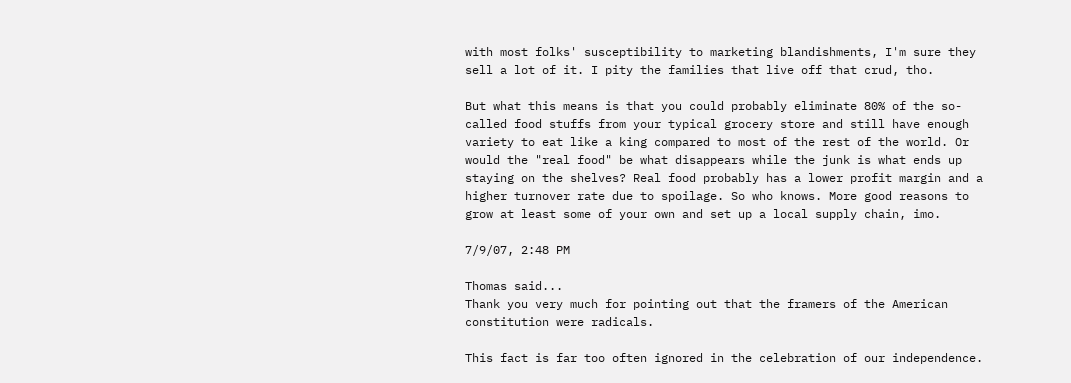with most folks' susceptibility to marketing blandishments, I'm sure they sell a lot of it. I pity the families that live off that crud, tho.

But what this means is that you could probably eliminate 80% of the so-called food stuffs from your typical grocery store and still have enough variety to eat like a king compared to most of the rest of the world. Or would the "real food" be what disappears while the junk is what ends up staying on the shelves? Real food probably has a lower profit margin and a higher turnover rate due to spoilage. So who knows. More good reasons to grow at least some of your own and set up a local supply chain, imo.

7/9/07, 2:48 PM

Thomas said...
Thank you very much for pointing out that the framers of the American constitution were radicals.

This fact is far too often ignored in the celebration of our independence.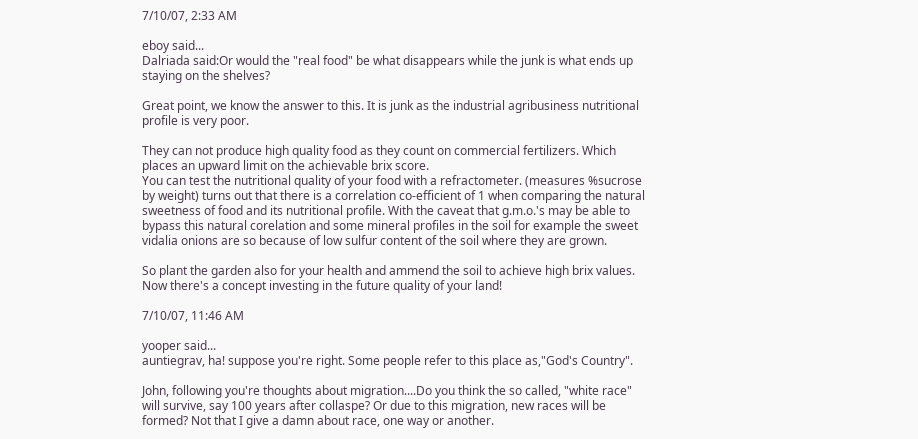7/10/07, 2:33 AM

eboy said...
Dalriada said:Or would the "real food" be what disappears while the junk is what ends up staying on the shelves?

Great point, we know the answer to this. It is junk as the industrial agribusiness nutritional profile is very poor.

They can not produce high quality food as they count on commercial fertilizers. Which places an upward limit on the achievable brix score.
You can test the nutritional quality of your food with a refractometer. (measures %sucrose by weight) turns out that there is a correlation co-efficient of 1 when comparing the natural sweetness of food and its nutritional profile. With the caveat that g.m.o.'s may be able to bypass this natural corelation and some mineral profiles in the soil for example the sweet vidalia onions are so because of low sulfur content of the soil where they are grown.

So plant the garden also for your health and ammend the soil to achieve high brix values.
Now there's a concept investing in the future quality of your land!

7/10/07, 11:46 AM

yooper said...
auntiegrav, ha! suppose you're right. Some people refer to this place as,"God's Country".

John, following you're thoughts about migration....Do you think the so called, "white race" will survive, say 100 years after collaspe? Or due to this migration, new races will be formed? Not that I give a damn about race, one way or another.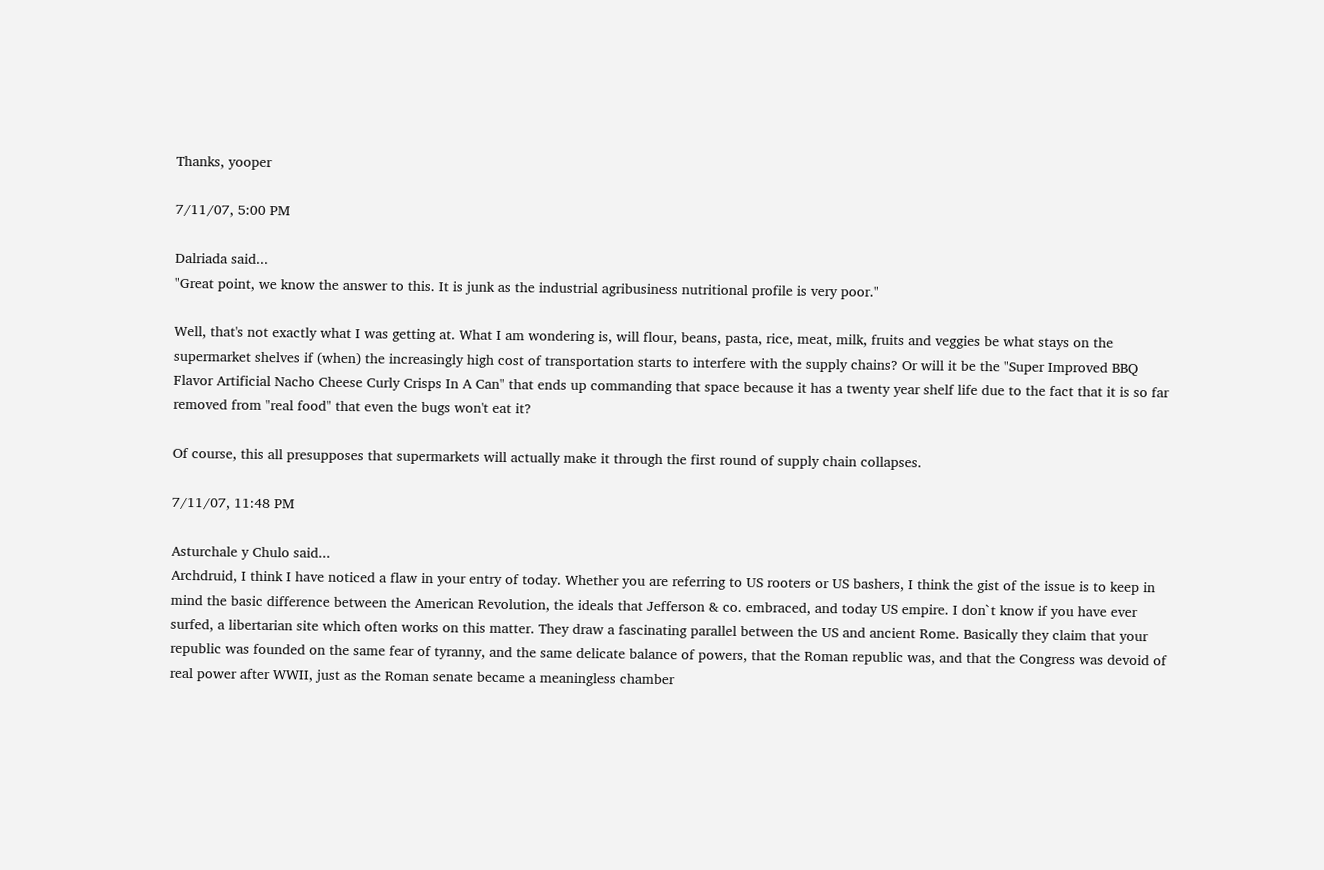Thanks, yooper

7/11/07, 5:00 PM

Dalriada said...
"Great point, we know the answer to this. It is junk as the industrial agribusiness nutritional profile is very poor."

Well, that's not exactly what I was getting at. What I am wondering is, will flour, beans, pasta, rice, meat, milk, fruits and veggies be what stays on the supermarket shelves if (when) the increasingly high cost of transportation starts to interfere with the supply chains? Or will it be the "Super Improved BBQ Flavor Artificial Nacho Cheese Curly Crisps In A Can" that ends up commanding that space because it has a twenty year shelf life due to the fact that it is so far removed from "real food" that even the bugs won't eat it?

Of course, this all presupposes that supermarkets will actually make it through the first round of supply chain collapses.

7/11/07, 11:48 PM

Asturchale y Chulo said...
Archdruid, I think I have noticed a flaw in your entry of today. Whether you are referring to US rooters or US bashers, I think the gist of the issue is to keep in mind the basic difference between the American Revolution, the ideals that Jefferson & co. embraced, and today US empire. I don`t know if you have ever surfed, a libertarian site which often works on this matter. They draw a fascinating parallel between the US and ancient Rome. Basically they claim that your republic was founded on the same fear of tyranny, and the same delicate balance of powers, that the Roman republic was, and that the Congress was devoid of real power after WWII, just as the Roman senate became a meaningless chamber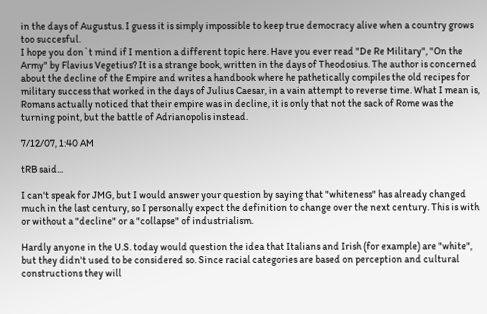in the days of Augustus. I guess it is simply impossible to keep true democracy alive when a country grows too succesful.
I hope you don`t mind if I mention a different topic here. Have you ever read "De Re Military", "On the Army" by Flavius Vegetius? It is a strange book, written in the days of Theodosius. The author is concerned about the decline of the Empire and writes a handbook where he pathetically compiles the old recipes for military success that worked in the days of Julius Caesar, in a vain attempt to reverse time. What I mean is, Romans actually noticed that their empire was in decline, it is only that not the sack of Rome was the turning point, but the battle of Adrianopolis instead.

7/12/07, 1:40 AM

tRB said...

I can't speak for JMG, but I would answer your question by saying that "whiteness" has already changed much in the last century, so I personally expect the definition to change over the next century. This is with or without a "decline" or a "collapse" of industrialism.

Hardly anyone in the U.S. today would question the idea that Italians and Irish (for example) are "white", but they didn't used to be considered so. Since racial categories are based on perception and cultural constructions they will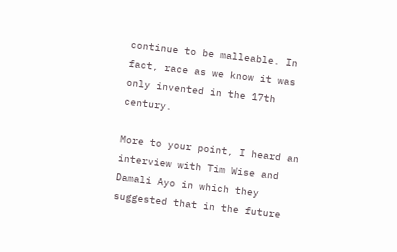continue to be malleable. In fact, race as we know it was only invented in the 17th century.

More to your point, I heard an interview with Tim Wise and Damali Ayo in which they suggested that in the future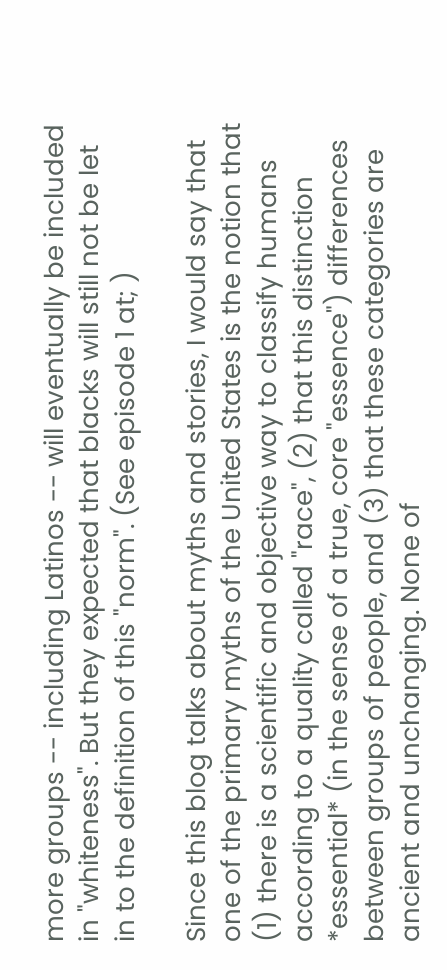more groups -- including Latinos -- will eventually be included in "whiteness". But they expected that blacks will still not be let in to the definition of this "norm". (See episode 1 at; )

Since this blog talks about myths and stories, I would say that one of the primary myths of the United States is the notion that (1) there is a scientific and objective way to classify humans according to a quality called "race", (2) that this distinction *essential* (in the sense of a true, core "essence") differences between groups of people, and (3) that these categories are ancient and unchanging. None of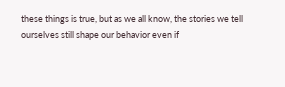these things is true, but as we all know, the stories we tell ourselves still shape our behavior even if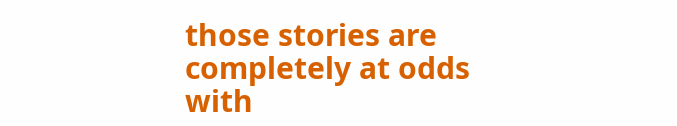those stories are completely at odds with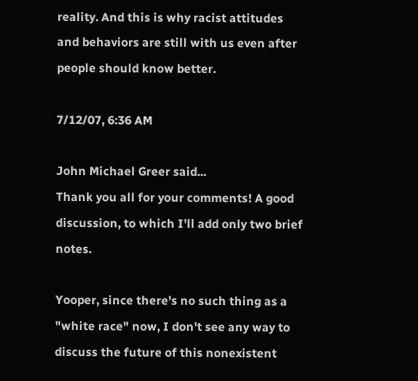reality. And this is why racist attitudes and behaviors are still with us even after people should know better.

7/12/07, 6:36 AM

John Michael Greer said...
Thank you all for your comments! A good discussion, to which I'll add only two brief notes.

Yooper, since there's no such thing as a "white race" now, I don't see any way to discuss the future of this nonexistent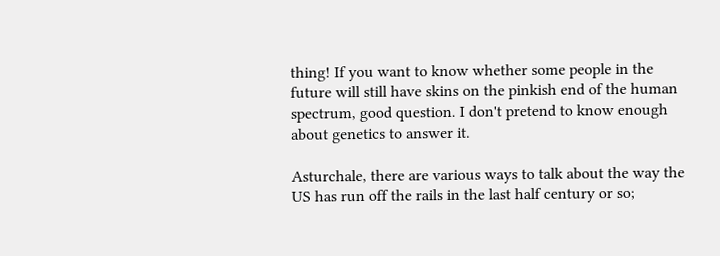thing! If you want to know whether some people in the future will still have skins on the pinkish end of the human spectrum, good question. I don't pretend to know enough about genetics to answer it.

Asturchale, there are various ways to talk about the way the US has run off the rails in the last half century or so;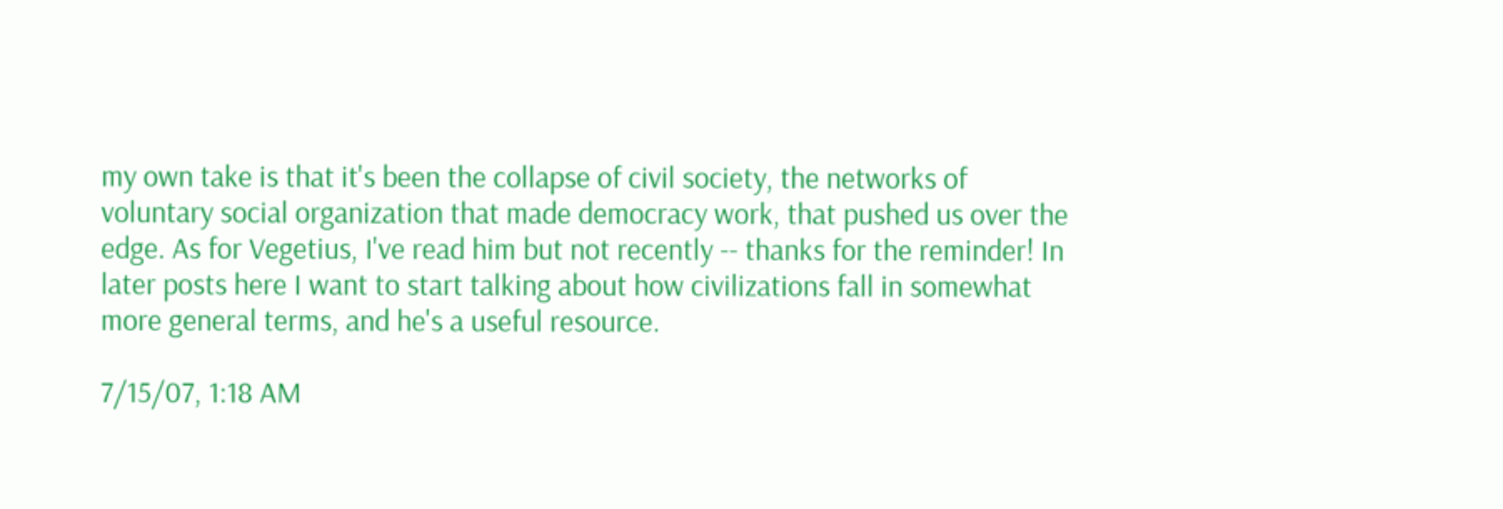my own take is that it's been the collapse of civil society, the networks of voluntary social organization that made democracy work, that pushed us over the edge. As for Vegetius, I've read him but not recently -- thanks for the reminder! In later posts here I want to start talking about how civilizations fall in somewhat more general terms, and he's a useful resource.

7/15/07, 1:18 AM